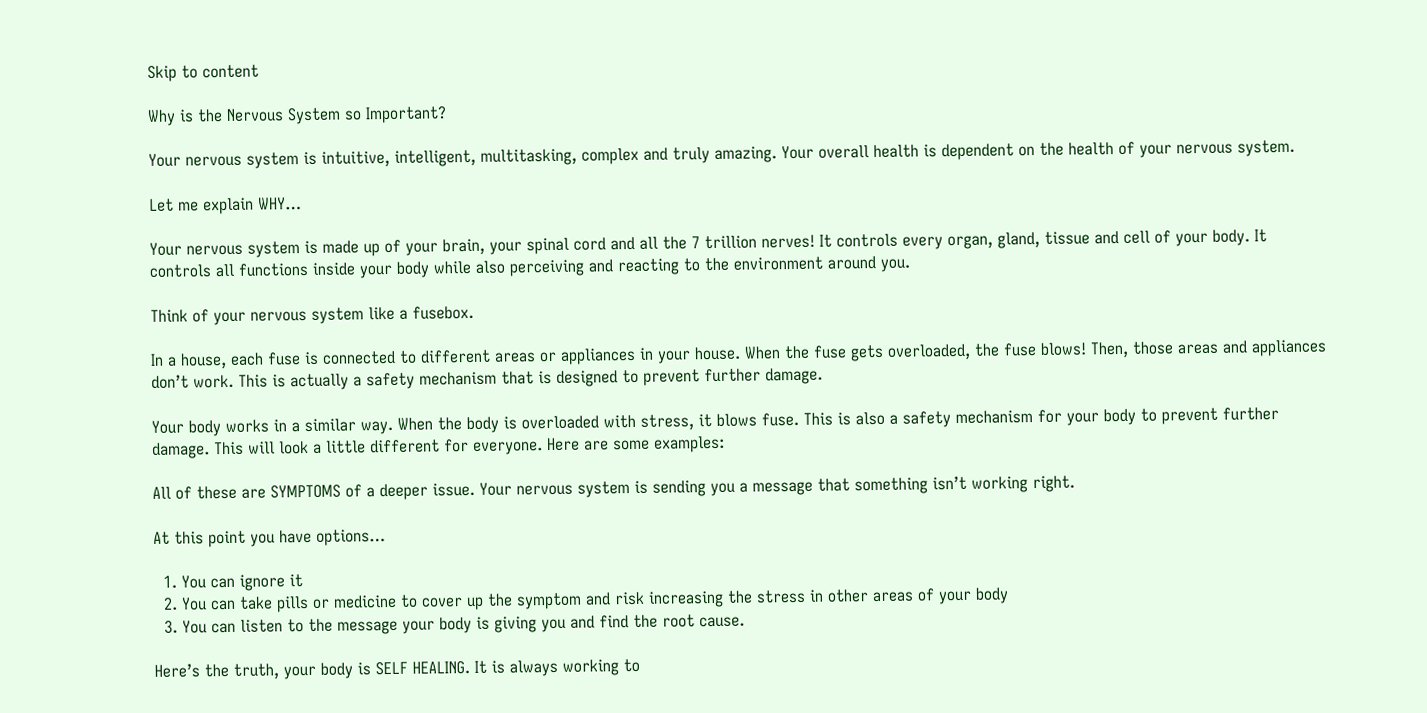Skip to content

Why is the Nervous System so Important?

Your nervous system is intuitive, intelligent, multitasking, complex and truly amazing. Your overall health is dependent on the health of your nervous system.

Let me explain WHY…

Your nervous system is made up of your brain, your spinal cord and all the 7 trillion nerves! It controls every organ, gland, tissue and cell of your body. It controls all functions inside your body while also perceiving and reacting to the environment around you.

Think of your nervous system like a fusebox.

In a house, each fuse is connected to different areas or appliances in your house. When the fuse gets overloaded, the fuse blows! Then, those areas and appliances don’t work. This is actually a safety mechanism that is designed to prevent further damage.

Your body works in a similar way. When the body is overloaded with stress, it blows fuse. This is also a safety mechanism for your body to prevent further damage. This will look a little different for everyone. Here are some examples:

All of these are SYMPTOMS of a deeper issue. Your nervous system is sending you a message that something isn’t working right.

At this point you have options…

  1. You can ignore it
  2. You can take pills or medicine to cover up the symptom and risk increasing the stress in other areas of your body
  3. You can listen to the message your body is giving you and find the root cause.

Here’s the truth, your body is SELF HEALING. It is always working to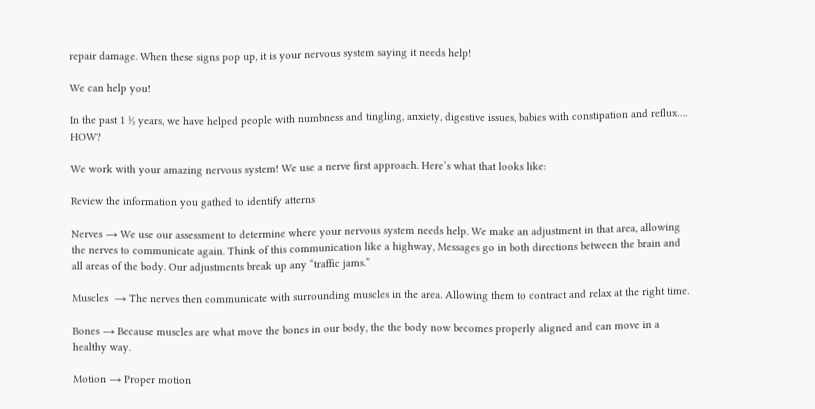repair damage. When these signs pop up, it is your nervous system saying it needs help!

We can help you!

In the past 1 ½ years, we have helped people with numbness and tingling, anxiety, digestive issues, babies with constipation and reflux…. HOW?

We work with your amazing nervous system! We use a nerve first approach. Here’s what that looks like:

Review the information you gathed to identify atterns

Nerves → We use our assessment to determine where your nervous system needs help. We make an adjustment in that area, allowing the nerves to communicate again. Think of this communication like a highway, Messages go in both directions between the brain and all areas of the body. Our adjustments break up any “traffic jams.”

Muscles  → The nerves then communicate with surrounding muscles in the area. Allowing them to contract and relax at the right time.

Bones → Because muscles are what move the bones in our body, the the body now becomes properly aligned and can move in a healthy way.

Motion → Proper motion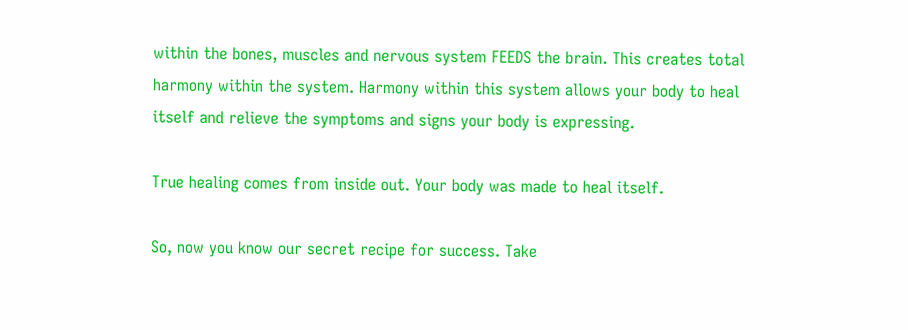within the bones, muscles and nervous system FEEDS the brain. This creates total harmony within the system. Harmony within this system allows your body to heal itself and relieve the symptoms and signs your body is expressing.

True healing comes from inside out. Your body was made to heal itself.

So, now you know our secret recipe for success. Take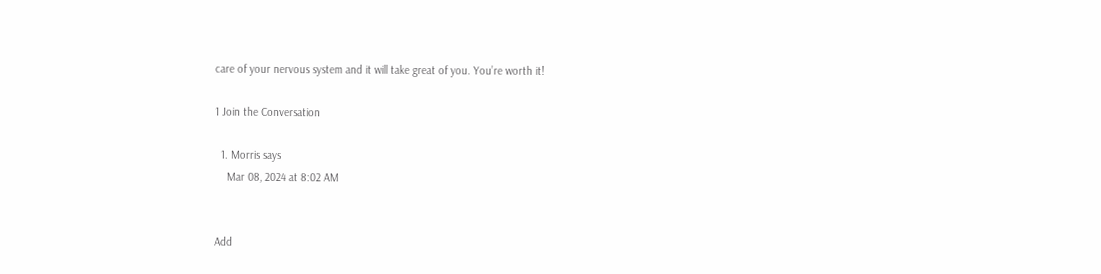care of your nervous system and it will take great of you. You’re worth it!

1 Join the Conversation

  1. Morris says
    Mar 08, 2024 at 8:02 AM


Add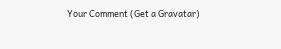Your Comment (Get a Gravatar)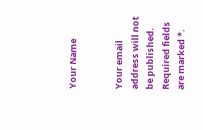Your Name


Your email address will not be published. Required fields are marked *.